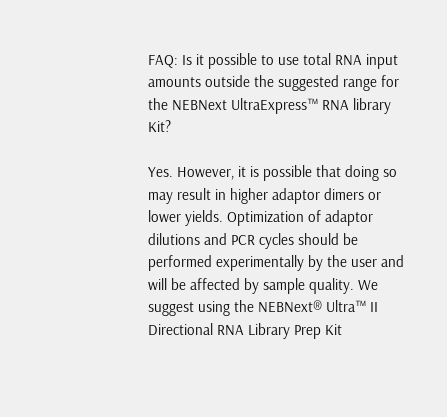FAQ: Is it possible to use total RNA input amounts outside the suggested range for the NEBNext UltraExpress™ RNA library Kit?

Yes. However, it is possible that doing so may result in higher adaptor dimers or lower yields. Optimization of adaptor dilutions and PCR cycles should be performed experimentally by the user and will be affected by sample quality. We suggest using the NEBNext® Ultra™ II Directional RNA Library Prep Kit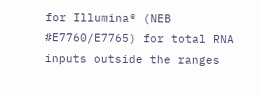for Illumina® (NEB #E7760/E7765) for total RNA inputs outside the ranges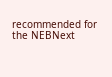recommended for the NEBNext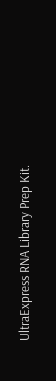UltraExpress RNA Library Prep Kit.